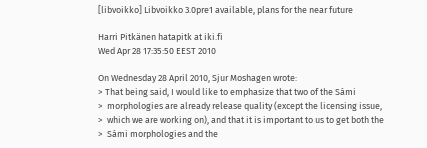[libvoikko] Libvoikko 3.0pre1 available, plans for the near future

Harri Pitkänen hatapitk at iki.fi
Wed Apr 28 17:35:50 EEST 2010

On Wednesday 28 April 2010, Sjur Moshagen wrote:
> That being said, I would like to emphasize that two of the Sámi
>  morphologies are already release quality (except the licensing issue,
>  which we are working on), and that it is important to us to get both the
>  Sámi morphologies and the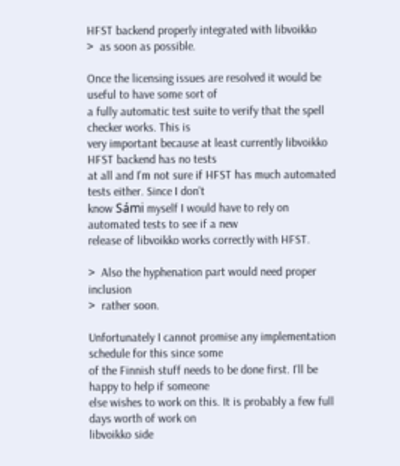HFST backend properly integrated with libvoikko
>  as soon as possible.

Once the licensing issues are resolved it would be useful to have some sort of
a fully automatic test suite to verify that the spell checker works. This is
very important because at least currently libvoikko HFST backend has no tests
at all and I'm not sure if HFST has much automated tests either. Since I don't
know Sámi myself I would have to rely on automated tests to see if a new
release of libvoikko works correctly with HFST.

>  Also the hyphenation part would need proper inclusion
>  rather soon.

Unfortunately I cannot promise any implementation schedule for this since some
of the Finnish stuff needs to be done first. I'll be happy to help if someone
else wishes to work on this. It is probably a few full days worth of work on
libvoikko side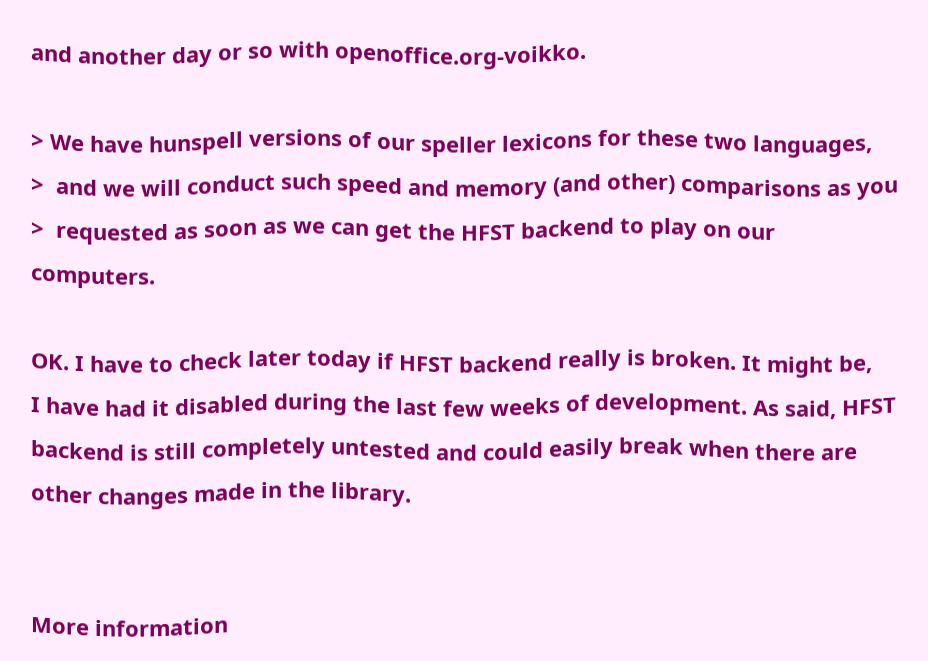and another day or so with openoffice.org-voikko.

> We have hunspell versions of our speller lexicons for these two languages,
>  and we will conduct such speed and memory (and other) comparisons as you
>  requested as soon as we can get the HFST backend to play on our computers.

OK. I have to check later today if HFST backend really is broken. It might be,
I have had it disabled during the last few weeks of development. As said, HFST
backend is still completely untested and could easily break when there are
other changes made in the library.


More information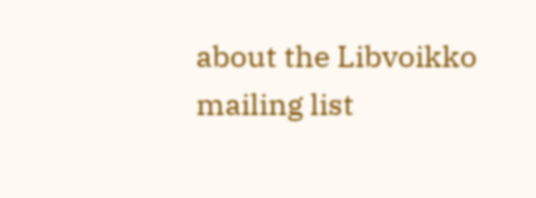about the Libvoikko mailing list